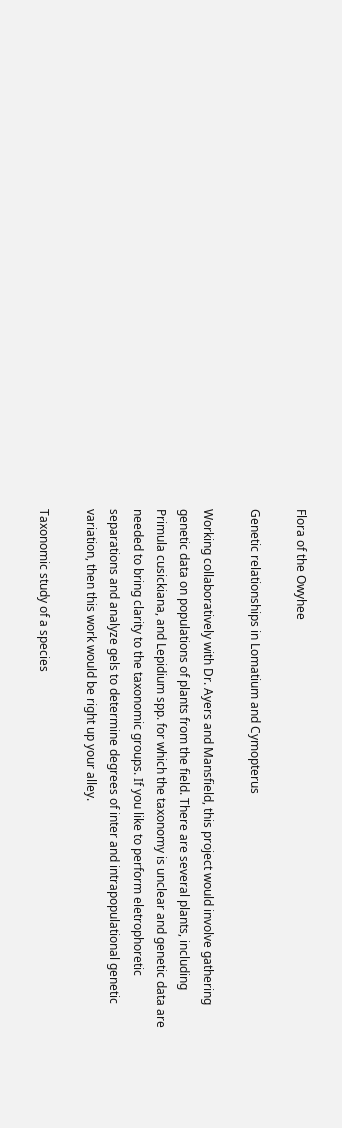Flora of the Owyhee

Genetic relationships in Lomatium and Cymopterus

Working collaboratively with Dr. Ayers and Mansfield, this project would involve gathering genetic data on populations of plants from the field. There are several plants, including Primula cusickiana, and Lepidium spp. for which the taxonomy is unclear and genetic data are needed to bring clarity to the taxonomic groups. If you like to perform eletrophoretic separations and analyze gels to determine degrees of inter and intrapopulational genetic variation, then this work would be right up your alley.

Taxonomic study of a species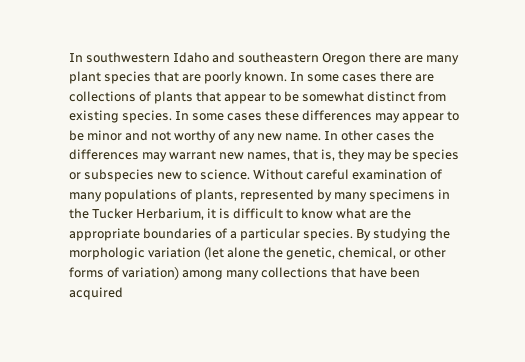In southwestern Idaho and southeastern Oregon there are many plant species that are poorly known. In some cases there are collections of plants that appear to be somewhat distinct from existing species. In some cases these differences may appear to be minor and not worthy of any new name. In other cases the differences may warrant new names, that is, they may be species or subspecies new to science. Without careful examination of many populations of plants, represented by many specimens in the Tucker Herbarium, it is difficult to know what are the appropriate boundaries of a particular species. By studying the morphologic variation (let alone the genetic, chemical, or other forms of variation) among many collections that have been acquired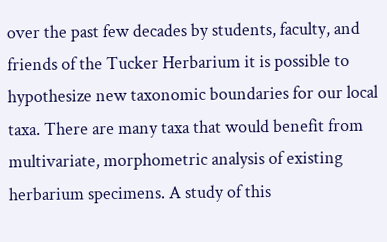over the past few decades by students, faculty, and friends of the Tucker Herbarium it is possible to hypothesize new taxonomic boundaries for our local taxa. There are many taxa that would benefit from multivariate, morphometric analysis of existing herbarium specimens. A study of this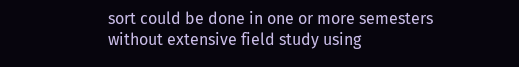sort could be done in one or more semesters without extensive field study using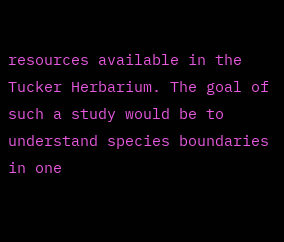resources available in the Tucker Herbarium. The goal of such a study would be to understand species boundaries in one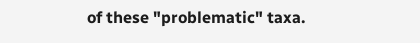of these "problematic" taxa.